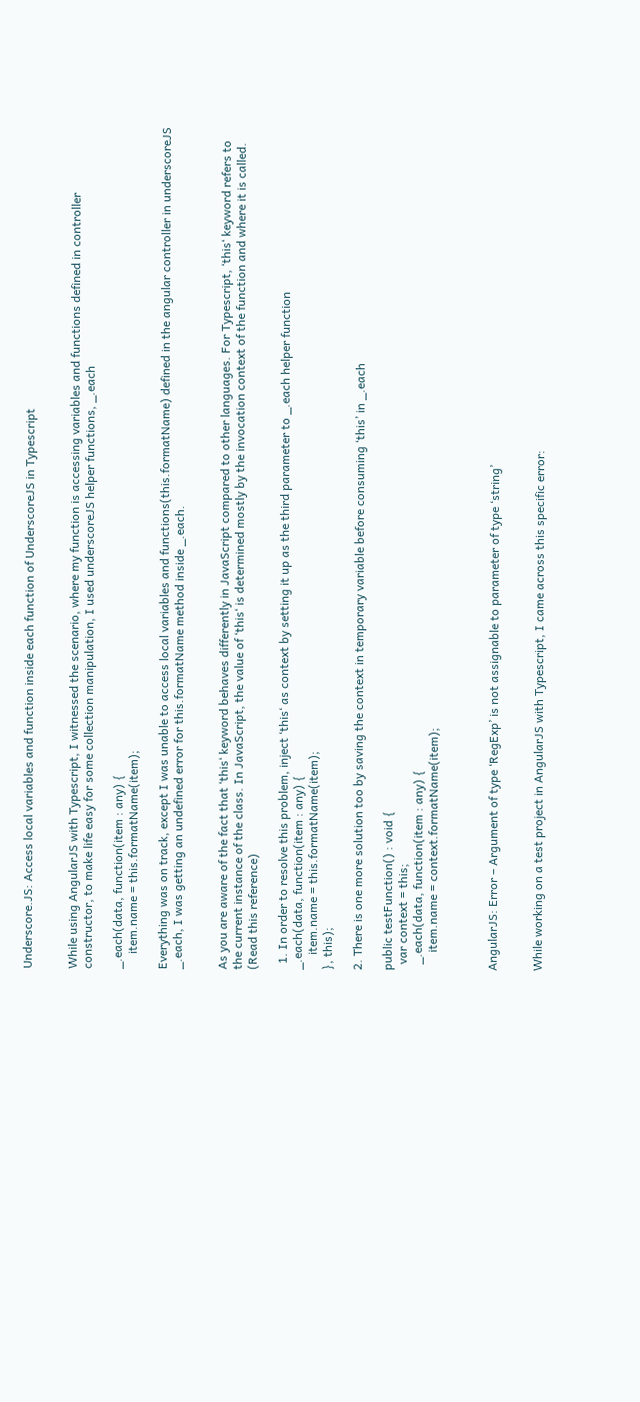Underscore.JS: Access local variables and function inside each function of UnderscoreJS in Typescript


While using AngularJS with Typescript, I witnessed the scenario, where my function is accessing variables and functions defined in controller constructor, to make life easy for some collection manipulation, I used underscoreJS helper functions, _.each

_.each(data, function(item : any) {
     item.name = this.formatName(item);

Everything was on track, except I was unable to access local variables and functions(this.formatName) defined in the angular controller in underscoreJS _.each, I was getting an undefined error for this.formatName method inside _.each.


As you are aware of the fact that ‘this‘ keyword behaves differently in JavaScript compared to other languages. For Typescript, ‘this‘ keyword refers to the current instance of the class. In JavaScript, the value of ‘this‘ is determined mostly by the invocation context of the function and where it is called. (Read this reference)

  1. In order to resolve this problem, inject ‘this‘ as context by setting it up as the third parameter to _.each helper function
_.each(data, function(item : any) {
     item.name = this.formatName(item);
}, this);

2. There is one more solution too by saving the context in temporary variable before consuming ‘this’ in _.each

public testFunction() : void {
  var context = this;
  _.each(data, function(item : any) {
      item.name = context.formatName(item);



AngularJS: Error – Argument of type ‘RegExp’ is not assignable to parameter of type ‘string’


While working on a test project in AngularJS with Typescript, I came across this specific error: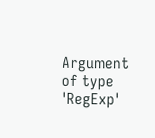Argument of type 'RegExp'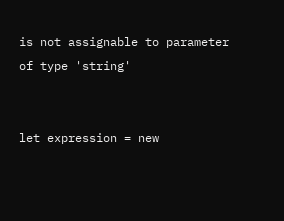is not assignable to parameter of type 'string'


let expression = new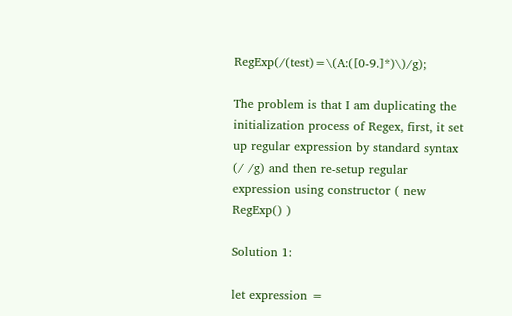RegExp(/(test)=\(A:([0-9.]*)\)/g);

The problem is that I am duplicating the initialization process of Regex, first, it set up regular expression by standard syntax (/ /g) and then re-setup regular expression using constructor ( new RegExp() )

Solution 1:

let expression =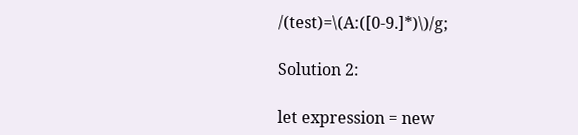/(test)=\(A:([0-9.]*)\)/g;

Solution 2:

let expression = new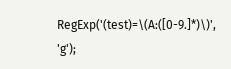RegExp('(test)=\(A:([0-9.]*)\)', 'g');